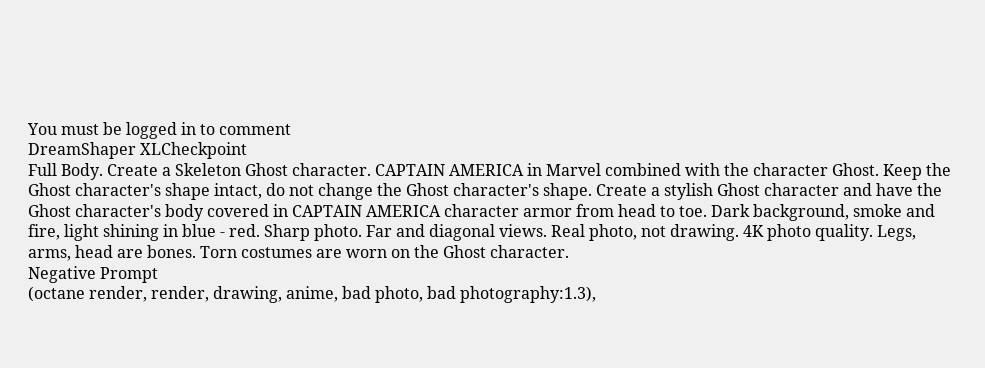You must be logged in to comment
DreamShaper XLCheckpoint
Full Body. Create a Skeleton Ghost character. CAPTAIN AMERICA in Marvel combined with the character Ghost. Keep the Ghost character's shape intact, do not change the Ghost character's shape. Create a stylish Ghost character and have the Ghost character's body covered in CAPTAIN AMERICA character armor from head to toe. Dark background, smoke and fire, light shining in blue - red. Sharp photo. Far and diagonal views. Real photo, not drawing. 4K photo quality. Legs, arms, head are bones. Torn costumes are worn on the Ghost character.
Negative Prompt
(octane render, render, drawing, anime, bad photo, bad photography:1.3),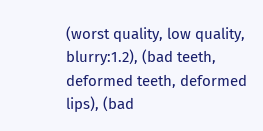(worst quality, low quality, blurry:1.2), (bad teeth, deformed teeth, deformed lips), (bad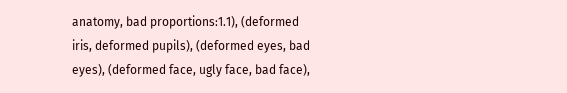anatomy, bad proportions:1.1), (deformed iris, deformed pupils), (deformed eyes, bad eyes), (deformed face, ugly face, bad face),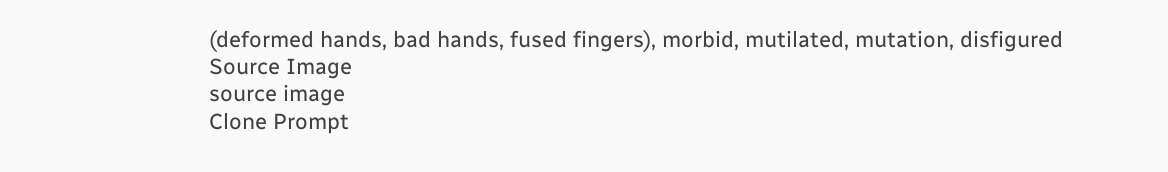(deformed hands, bad hands, fused fingers), morbid, mutilated, mutation, disfigured
Source Image
source image
Clone Prompt